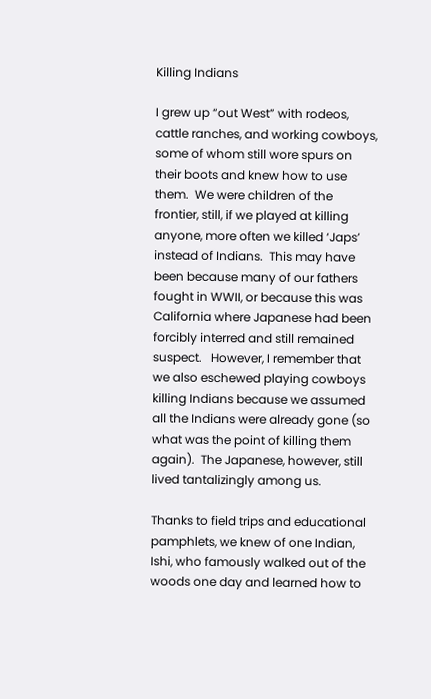Killing Indians

I grew up “out West” with rodeos, cattle ranches, and working cowboys, some of whom still wore spurs on their boots and knew how to use them.  We were children of the frontier, still, if we played at killing anyone, more often we killed ‘Japs’ instead of Indians.  This may have been because many of our fathers fought in WWII, or because this was California where Japanese had been forcibly interred and still remained suspect.   However, I remember that we also eschewed playing cowboys killing Indians because we assumed all the Indians were already gone (so what was the point of killing them again).  The Japanese, however, still lived tantalizingly among us.

Thanks to field trips and educational pamphlets, we knew of one Indian, Ishi, who famously walked out of the woods one day and learned how to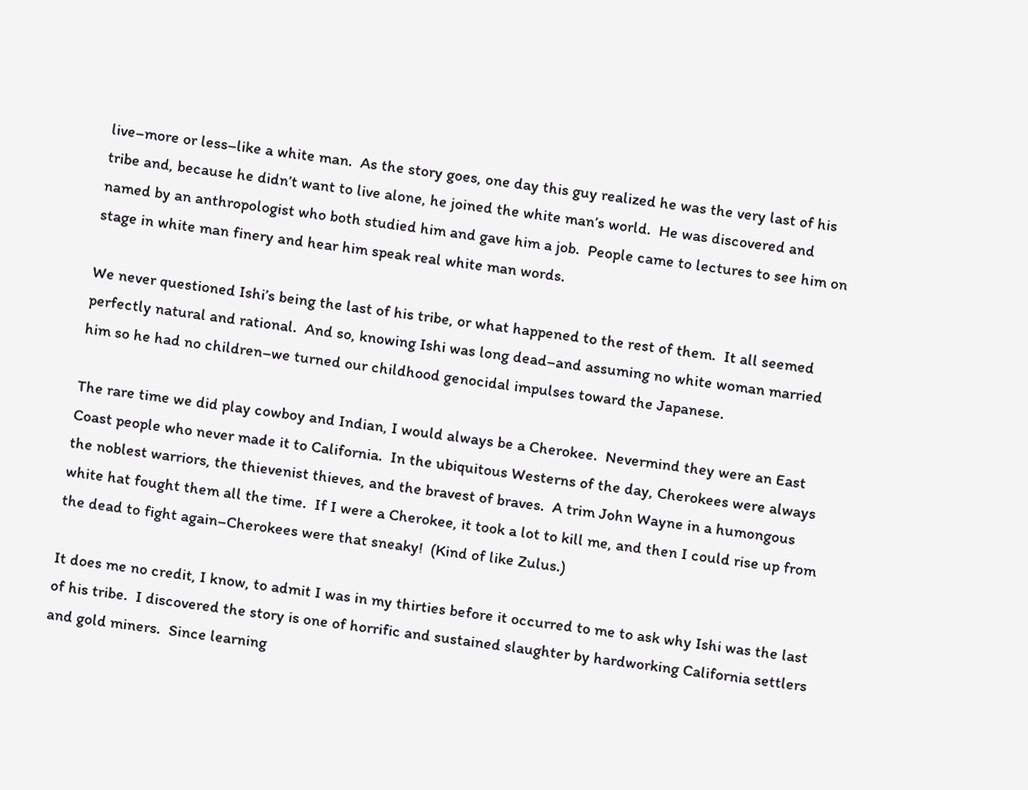live–more or less–like a white man.  As the story goes, one day this guy realized he was the very last of his tribe and, because he didn’t want to live alone, he joined the white man’s world.  He was discovered and named by an anthropologist who both studied him and gave him a job.  People came to lectures to see him on stage in white man finery and hear him speak real white man words.

We never questioned Ishi’s being the last of his tribe, or what happened to the rest of them.  It all seemed perfectly natural and rational.  And so, knowing Ishi was long dead–and assuming no white woman married him so he had no children–we turned our childhood genocidal impulses toward the Japanese.

The rare time we did play cowboy and Indian, I would always be a Cherokee.  Nevermind they were an East Coast people who never made it to California.  In the ubiquitous Westerns of the day, Cherokees were always the noblest warriors, the thievenist thieves, and the bravest of braves.  A trim John Wayne in a humongous white hat fought them all the time.  If I were a Cherokee, it took a lot to kill me, and then I could rise up from the dead to fight again–Cherokees were that sneaky!  (Kind of like Zulus.)

It does me no credit, I know, to admit I was in my thirties before it occurred to me to ask why Ishi was the last of his tribe.  I discovered the story is one of horrific and sustained slaughter by hardworking California settlers and gold miners.  Since learning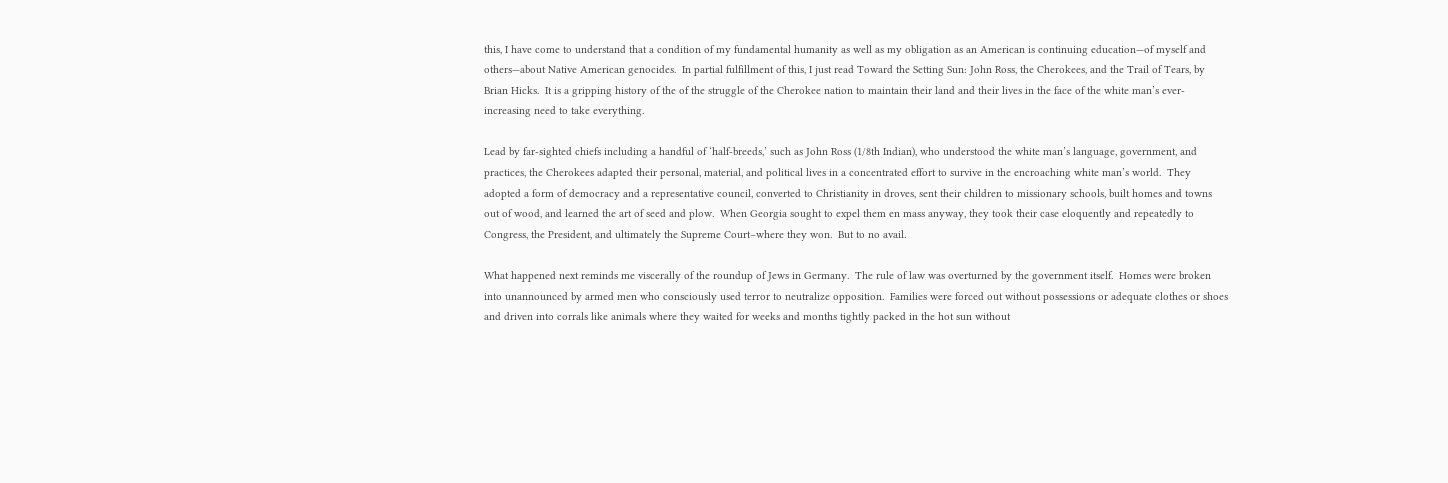this, I have come to understand that a condition of my fundamental humanity as well as my obligation as an American is continuing education—of myself and others—about Native American genocides.  In partial fulfillment of this, I just read Toward the Setting Sun: John Ross, the Cherokees, and the Trail of Tears, by Brian Hicks.  It is a gripping history of the of the struggle of the Cherokee nation to maintain their land and their lives in the face of the white man’s ever-increasing need to take everything.

Lead by far-sighted chiefs including a handful of ‘half-breeds,’ such as John Ross (1/8th Indian), who understood the white man’s language, government, and practices, the Cherokees adapted their personal, material, and political lives in a concentrated effort to survive in the encroaching white man’s world.  They adopted a form of democracy and a representative council, converted to Christianity in droves, sent their children to missionary schools, built homes and towns out of wood, and learned the art of seed and plow.  When Georgia sought to expel them en mass anyway, they took their case eloquently and repeatedly to Congress, the President, and ultimately the Supreme Court–where they won.  But to no avail.

What happened next reminds me viscerally of the roundup of Jews in Germany.  The rule of law was overturned by the government itself.  Homes were broken into unannounced by armed men who consciously used terror to neutralize opposition.  Families were forced out without possessions or adequate clothes or shoes and driven into corrals like animals where they waited for weeks and months tightly packed in the hot sun without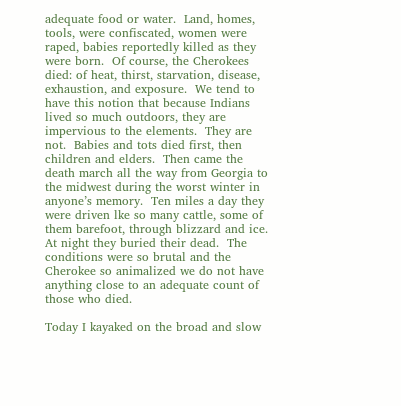adequate food or water.  Land, homes, tools, were confiscated, women were raped, babies reportedly killed as they were born.  Of course, the Cherokees died: of heat, thirst, starvation, disease, exhaustion, and exposure.  We tend to have this notion that because Indians lived so much outdoors, they are impervious to the elements.  They are not.  Babies and tots died first, then children and elders.  Then came the death march all the way from Georgia to the midwest during the worst winter in anyone’s memory.  Ten miles a day they were driven lke so many cattle, some of them barefoot, through blizzard and ice.  At night they buried their dead.  The conditions were so brutal and the Cherokee so animalized we do not have anything close to an adequate count of those who died.

Today I kayaked on the broad and slow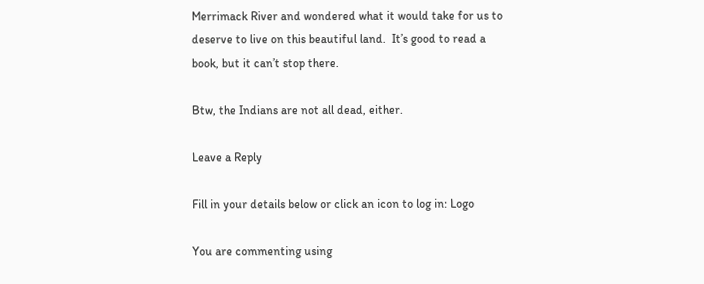Merrimack River and wondered what it would take for us to deserve to live on this beautiful land.  It’s good to read a book, but it can’t stop there.

Btw, the Indians are not all dead, either.

Leave a Reply

Fill in your details below or click an icon to log in: Logo

You are commenting using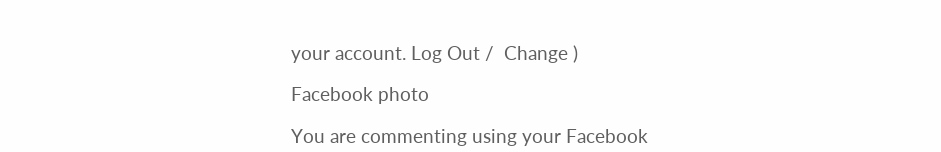your account. Log Out /  Change )

Facebook photo

You are commenting using your Facebook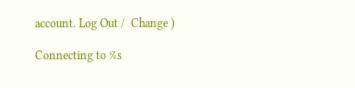account. Log Out /  Change )

Connecting to %s